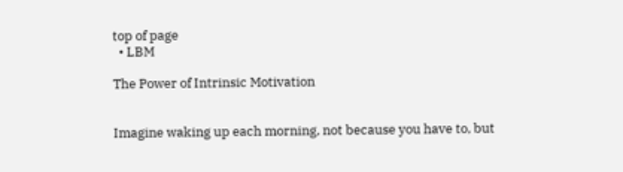top of page
  • LBM

The Power of Intrinsic Motivation


Imagine waking up each morning, not because you have to, but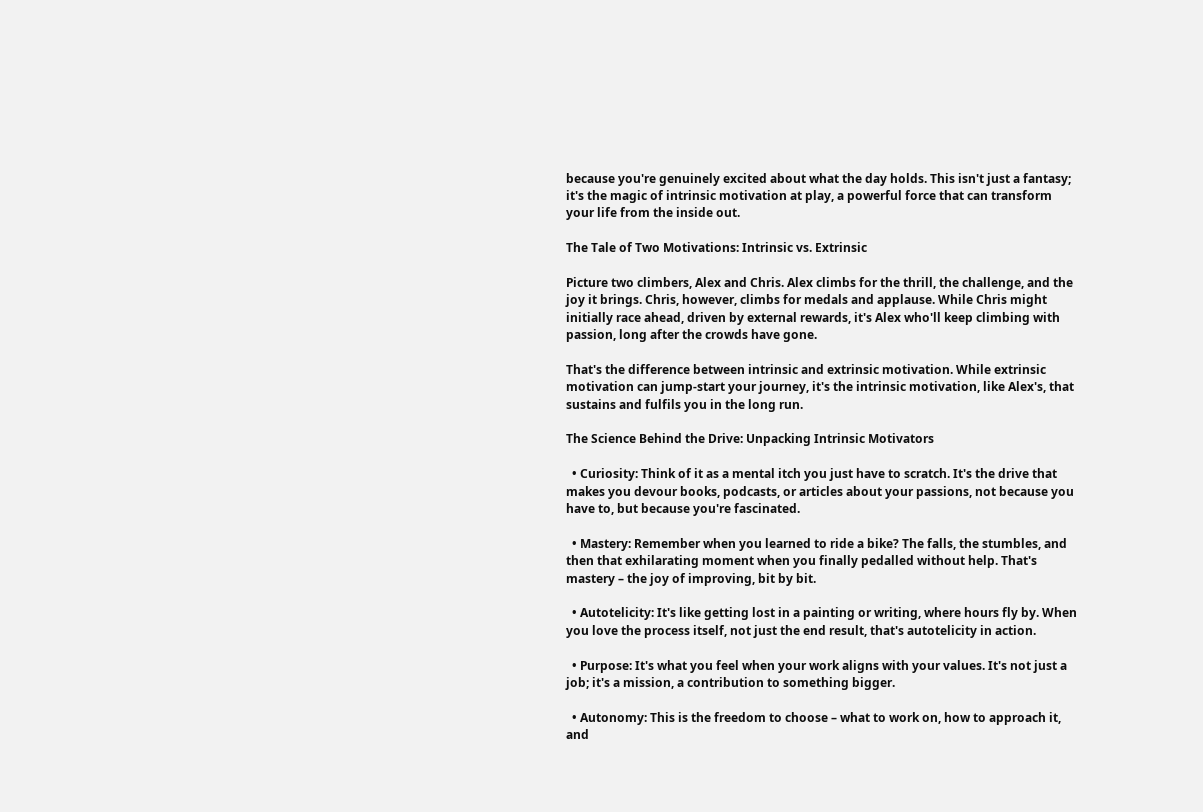because you're genuinely excited about what the day holds. This isn't just a fantasy; it's the magic of intrinsic motivation at play, a powerful force that can transform your life from the inside out.

The Tale of Two Motivations: Intrinsic vs. Extrinsic

Picture two climbers, Alex and Chris. Alex climbs for the thrill, the challenge, and the joy it brings. Chris, however, climbs for medals and applause. While Chris might initially race ahead, driven by external rewards, it's Alex who'll keep climbing with passion, long after the crowds have gone.

That's the difference between intrinsic and extrinsic motivation. While extrinsic motivation can jump-start your journey, it's the intrinsic motivation, like Alex's, that sustains and fulfils you in the long run.

The Science Behind the Drive: Unpacking Intrinsic Motivators

  • Curiosity: Think of it as a mental itch you just have to scratch. It's the drive that makes you devour books, podcasts, or articles about your passions, not because you have to, but because you're fascinated.

  • Mastery: Remember when you learned to ride a bike? The falls, the stumbles, and then that exhilarating moment when you finally pedalled without help. That's mastery – the joy of improving, bit by bit.

  • Autotelicity: It's like getting lost in a painting or writing, where hours fly by. When you love the process itself, not just the end result, that's autotelicity in action.

  • Purpose: It's what you feel when your work aligns with your values. It's not just a job; it's a mission, a contribution to something bigger.

  • Autonomy: This is the freedom to choose – what to work on, how to approach it, and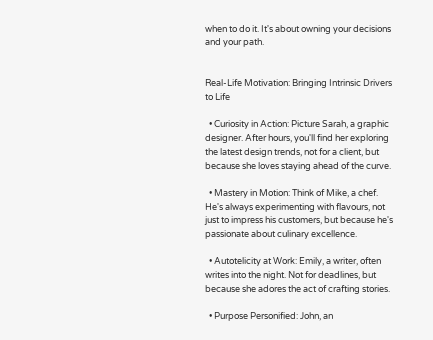when to do it. It's about owning your decisions and your path.


Real-Life Motivation: Bringing Intrinsic Drivers to Life

  • Curiosity in Action: Picture Sarah, a graphic designer. After hours, you'll find her exploring the latest design trends, not for a client, but because she loves staying ahead of the curve.

  • Mastery in Motion: Think of Mike, a chef. He's always experimenting with flavours, not just to impress his customers, but because he's passionate about culinary excellence.

  • Autotelicity at Work: Emily, a writer, often writes into the night. Not for deadlines, but because she adores the act of crafting stories.

  • Purpose Personified: John, an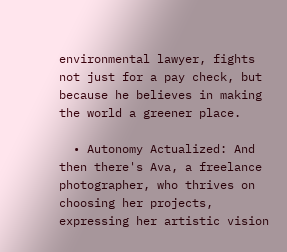environmental lawyer, fights not just for a pay check, but because he believes in making the world a greener place.

  • Autonomy Actualized: And then there's Ava, a freelance photographer, who thrives on choosing her projects, expressing her artistic vision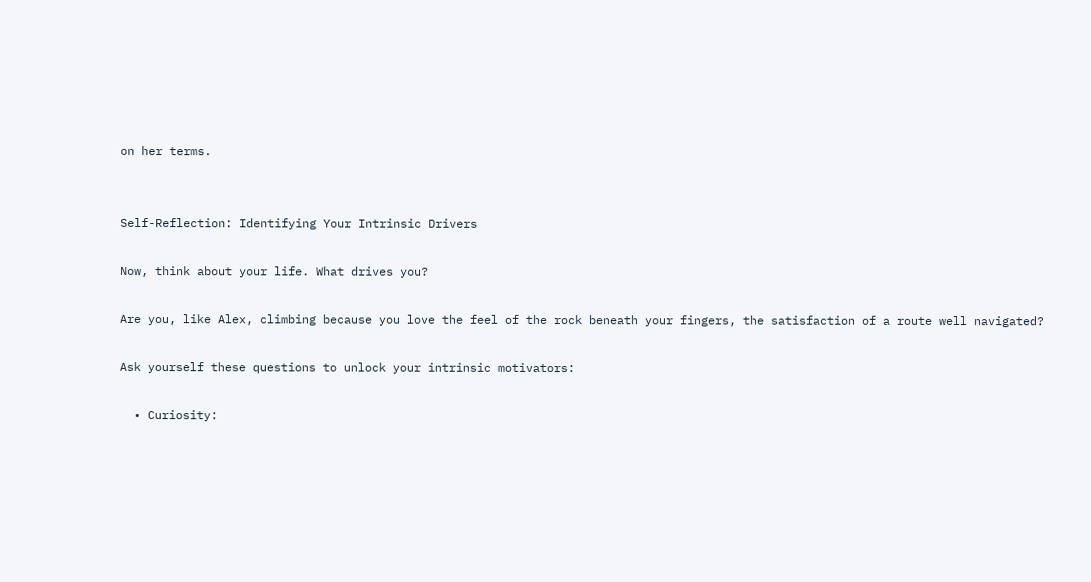on her terms.


Self-Reflection: Identifying Your Intrinsic Drivers

Now, think about your life. What drives you?

Are you, like Alex, climbing because you love the feel of the rock beneath your fingers, the satisfaction of a route well navigated?

Ask yourself these questions to unlock your intrinsic motivators:

  • Curiosity: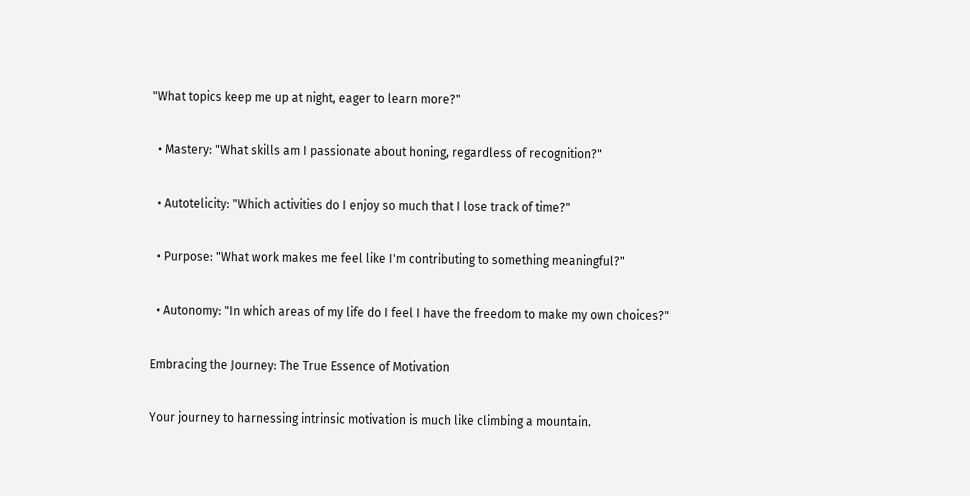"What topics keep me up at night, eager to learn more?"

  • Mastery: "What skills am I passionate about honing, regardless of recognition?"

  • Autotelicity: "Which activities do I enjoy so much that I lose track of time?"

  • Purpose: "What work makes me feel like I'm contributing to something meaningful?"

  • Autonomy: "In which areas of my life do I feel I have the freedom to make my own choices?"

Embracing the Journey: The True Essence of Motivation

Your journey to harnessing intrinsic motivation is much like climbing a mountain.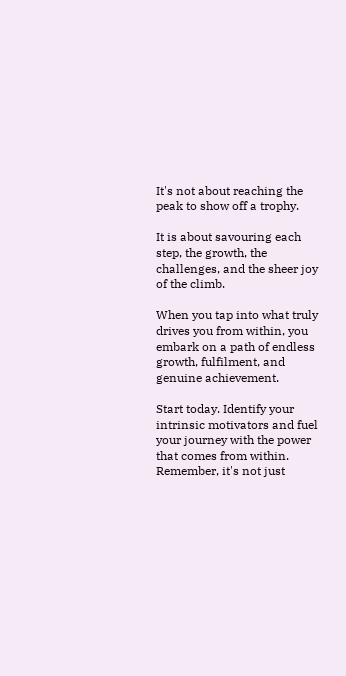It's not about reaching the peak to show off a trophy.

It is about savouring each step, the growth, the challenges, and the sheer joy of the climb.

When you tap into what truly drives you from within, you embark on a path of endless growth, fulfilment, and genuine achievement.

Start today. Identify your intrinsic motivators and fuel your journey with the power that comes from within. Remember, it's not just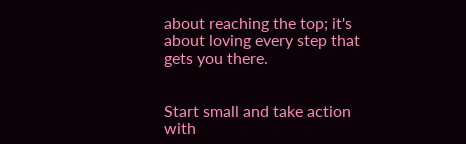about reaching the top; it's about loving every step that gets you there.


Start small and take action with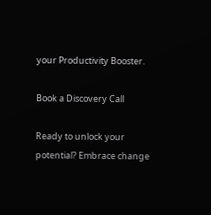your Productivity Booster.

Book a Discovery Call

Ready to unlock your potential? Embrace change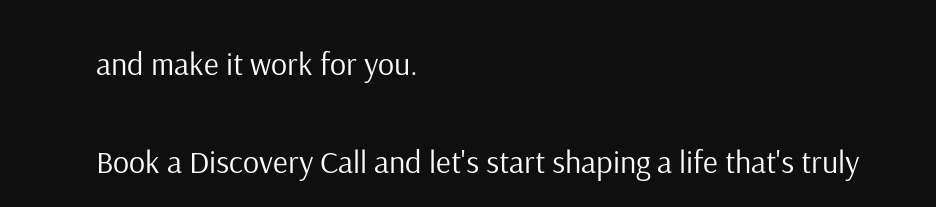and make it work for you.

Book a Discovery Call and let's start shaping a life that's truly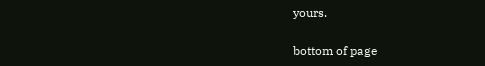yours.

bottom of page